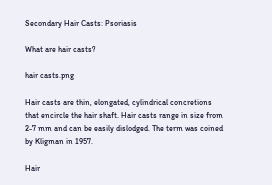Secondary Hair Casts: Psoriasis

What are hair casts?

hair casts.png

Hair casts are thin, elongated, cylindrical concretions that encircle the hair shaft. Hair casts range in size from 2-7 mm and can be easily dislodged. The term was coined by Kligman in 1957.

Hair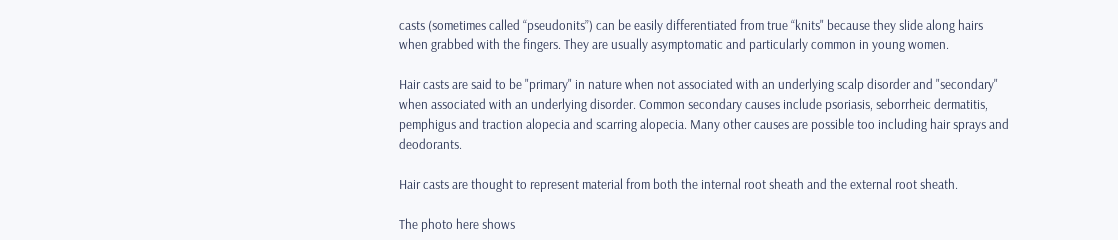casts (sometimes called “pseudonits”) can be easily differentiated from true “knits" because they slide along hairs when grabbed with the fingers. They are usually asymptomatic and particularly common in young women.

Hair casts are said to be "primary" in nature when not associated with an underlying scalp disorder and "secondary" when associated with an underlying disorder. Common secondary causes include psoriasis, seborrheic dermatitis, pemphigus and traction alopecia and scarring alopecia. Many other causes are possible too including hair sprays and deodorants.

Hair casts are thought to represent material from both the internal root sheath and the external root sheath.

The photo here shows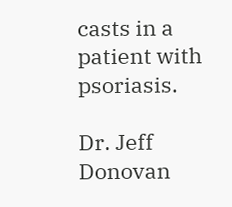casts in a patient with psoriasis.

Dr. Jeff Donovan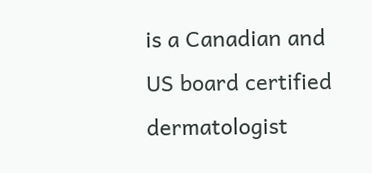is a Canadian and US board certified dermatologist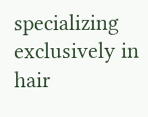specializing exclusively in hair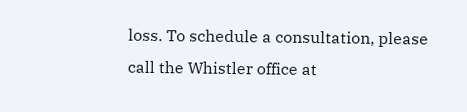loss. To schedule a consultation, please call the Whistler office at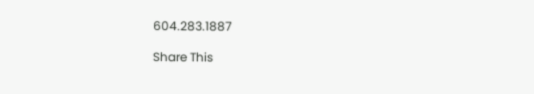604.283.1887

Share This